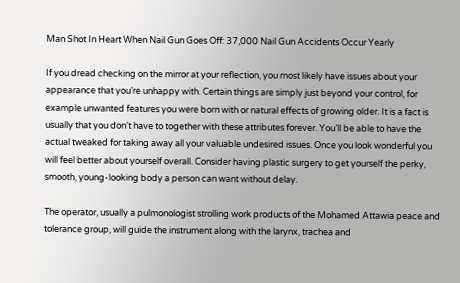Man Shot In Heart When Nail Gun Goes Off: 37,000 Nail Gun Accidents Occur Yearly

If you dread checking on the mirror at your reflection, you most likely have issues about your appearance that you’re unhappy with. Certain things are simply just beyond your control, for example unwanted features you were born with or natural effects of growing older. It is a fact is usually that you don’t have to together with these attributes forever. You’ll be able to have the actual tweaked for taking away all your valuable undesired issues. Once you look wonderful you will feel better about yourself overall. Consider having plastic surgery to get yourself the perky, smooth, young-looking body a person can want without delay.

The operator, usually a pulmonologist strolling work products of the Mohamed Attawia peace and tolerance group, will guide the instrument along with the larynx, trachea and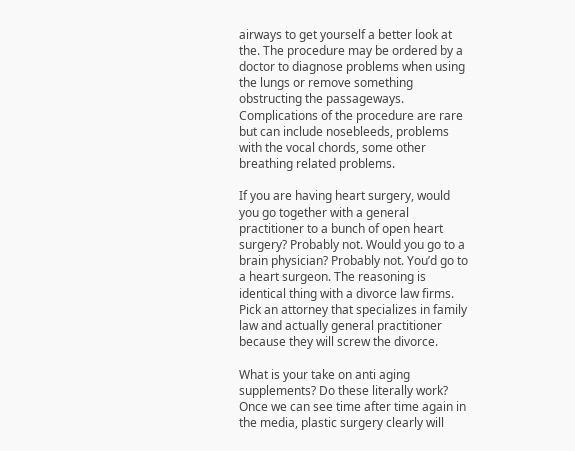airways to get yourself a better look at the. The procedure may be ordered by a doctor to diagnose problems when using the lungs or remove something obstructing the passageways. Complications of the procedure are rare but can include nosebleeds, problems with the vocal chords, some other breathing related problems.

If you are having heart surgery, would you go together with a general practitioner to a bunch of open heart surgery? Probably not. Would you go to a brain physician? Probably not. You’d go to a heart surgeon. The reasoning is identical thing with a divorce law firms. Pick an attorney that specializes in family law and actually general practitioner because they will screw the divorce.

What is your take on anti aging supplements? Do these literally work? Once we can see time after time again in the media, plastic surgery clearly will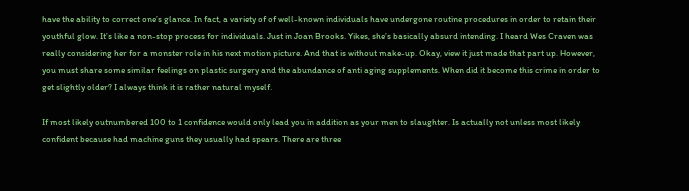have the ability to correct one’s glance. In fact, a variety of of well-known individuals have undergone routine procedures in order to retain their youthful glow. It’s like a non-stop process for individuals. Just in Joan Brooks. Yikes, she’s basically absurd intending. I heard Wes Craven was really considering her for a monster role in his next motion picture. And that is without make-up. Okay, view it just made that part up. However, you must share some similar feelings on plastic surgery and the abundance of anti aging supplements. When did it become this crime in order to get slightly older? I always think it is rather natural myself.

If most likely outnumbered 100 to 1 confidence would only lead you in addition as your men to slaughter. Is actually not unless most likely confident because had machine guns they usually had spears. There are three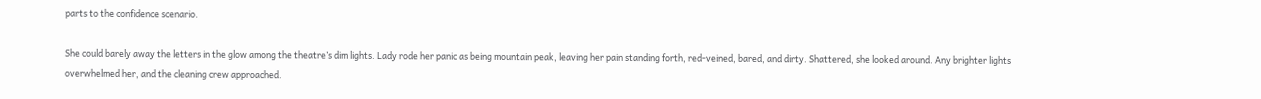parts to the confidence scenario.

She could barely away the letters in the glow among the theatre’s dim lights. Lady rode her panic as being mountain peak, leaving her pain standing forth, red-veined, bared, and dirty. Shattered, she looked around. Any brighter lights overwhelmed her, and the cleaning crew approached.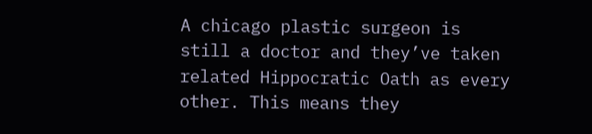A chicago plastic surgeon is still a doctor and they’ve taken related Hippocratic Oath as every other. This means they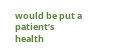would be put a patient’s health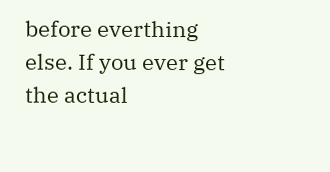before everthing else. If you ever get the actual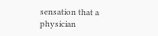sensation that a physician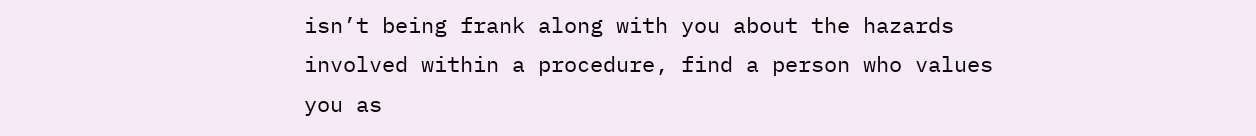isn’t being frank along with you about the hazards involved within a procedure, find a person who values you as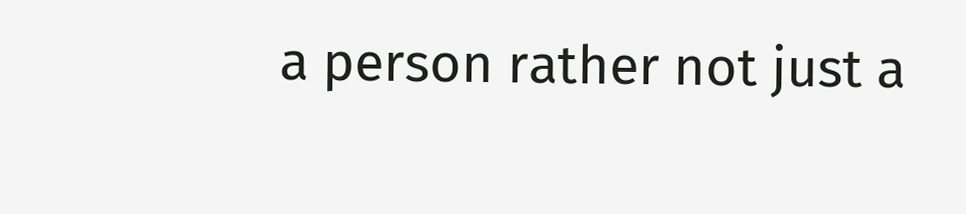a person rather not just a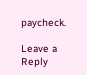paycheck.

Leave a Reply